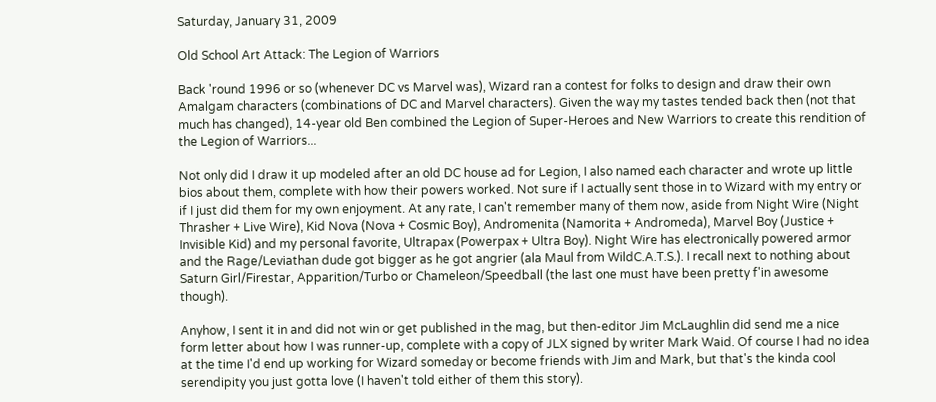Saturday, January 31, 2009

Old School Art Attack: The Legion of Warriors

Back 'round 1996 or so (whenever DC vs Marvel was), Wizard ran a contest for folks to design and draw their own Amalgam characters (combinations of DC and Marvel characters). Given the way my tastes tended back then (not that much has changed), 14-year old Ben combined the Legion of Super-Heroes and New Warriors to create this rendition of the Legion of Warriors...

Not only did I draw it up modeled after an old DC house ad for Legion, I also named each character and wrote up little bios about them, complete with how their powers worked. Not sure if I actually sent those in to Wizard with my entry or if I just did them for my own enjoyment. At any rate, I can't remember many of them now, aside from Night Wire (Night Thrasher + Live Wire), Kid Nova (Nova + Cosmic Boy), Andromenita (Namorita + Andromeda), Marvel Boy (Justice + Invisible Kid) and my personal favorite, Ultrapax (Powerpax + Ultra Boy). Night Wire has electronically powered armor and the Rage/Leviathan dude got bigger as he got angrier (ala Maul from WildC.A.T.S.). I recall next to nothing about Saturn Girl/Firestar, Apparition/Turbo or Chameleon/Speedball (the last one must have been pretty f'in awesome though).

Anyhow, I sent it in and did not win or get published in the mag, but then-editor Jim McLaughlin did send me a nice form letter about how I was runner-up, complete with a copy of JLX signed by writer Mark Waid. Of course I had no idea at the time I'd end up working for Wizard someday or become friends with Jim and Mark, but that's the kinda cool serendipity you just gotta love (I haven't told either of them this story).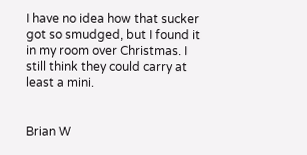I have no idea how that sucker got so smudged, but I found it in my room over Christmas. I still think they could carry at least a mini.


Brian W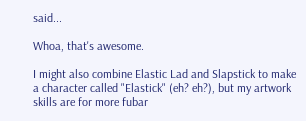said...

Whoa, that's awesome.

I might also combine Elastic Lad and Slapstick to make a character called "Elastick" (eh? eh?), but my artwork skills are for more fubar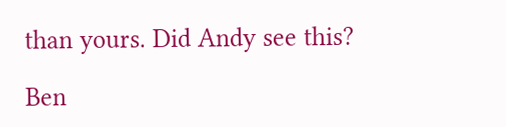than yours. Did Andy see this?

Ben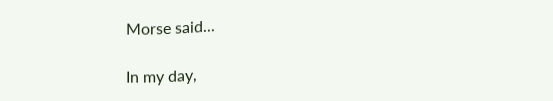Morse said...

In my day,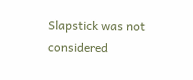Slapstick was not considered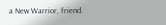a New Warrior, friend.